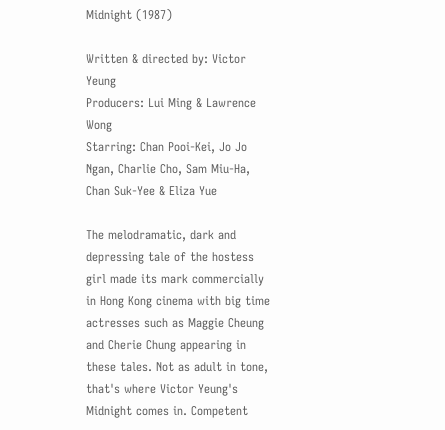Midnight (1987)

Written & directed by: Victor Yeung
Producers: Lui Ming & Lawrence Wong
Starring: Chan Pooi-Kei, Jo Jo Ngan, Charlie Cho, Sam Miu-Ha, Chan Suk-Yee & Eliza Yue

The melodramatic, dark and depressing tale of the hostess girl made its mark commercially in Hong Kong cinema with big time actresses such as Maggie Cheung and Cherie Chung appearing in these tales. Not as adult in tone, that's where Victor Yeung's Midnight comes in. Competent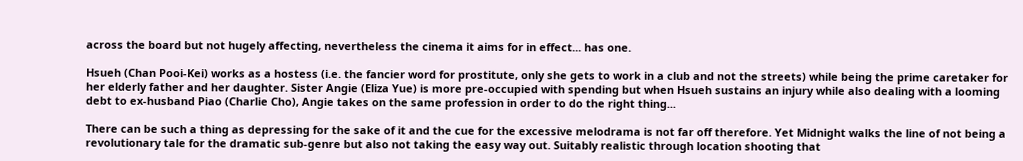across the board but not hugely affecting, nevertheless the cinema it aims for in effect... has one.

Hsueh (Chan Pooi-Kei) works as a hostess (i.e. the fancier word for prostitute, only she gets to work in a club and not the streets) while being the prime caretaker for her elderly father and her daughter. Sister Angie (Eliza Yue) is more pre-occupied with spending but when Hsueh sustains an injury while also dealing with a looming debt to ex-husband Piao (Charlie Cho), Angie takes on the same profession in order to do the right thing...

There can be such a thing as depressing for the sake of it and the cue for the excessive melodrama is not far off therefore. Yet Midnight walks the line of not being a revolutionary tale for the dramatic sub-genre but also not taking the easy way out. Suitably realistic through location shooting that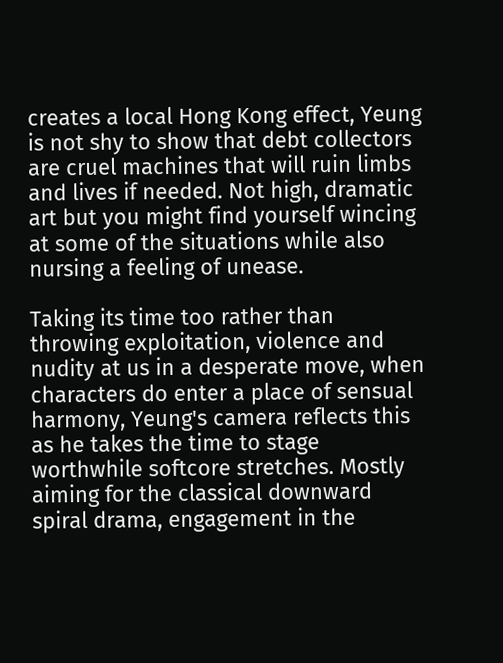creates a local Hong Kong effect, Yeung is not shy to show that debt collectors are cruel machines that will ruin limbs and lives if needed. Not high, dramatic art but you might find yourself wincing at some of the situations while also nursing a feeling of unease.

Taking its time too rather than throwing exploitation, violence and nudity at us in a desperate move, when characters do enter a place of sensual harmony, Yeung's camera reflects this as he takes the time to stage worthwhile softcore stretches. Mostly aiming for the classical downward spiral drama, engagement in the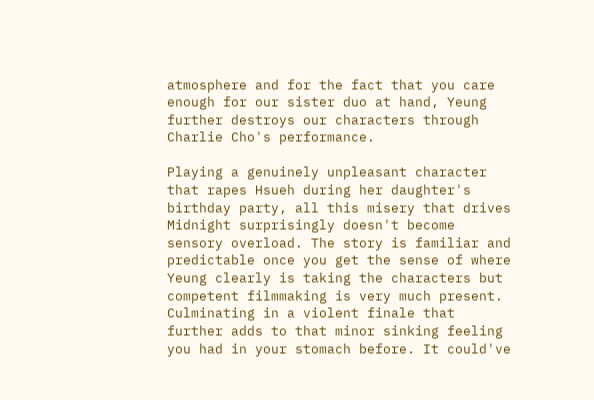atmosphere and for the fact that you care enough for our sister duo at hand, Yeung further destroys our characters through Charlie Cho's performance.

Playing a genuinely unpleasant character that rapes Hsueh during her daughter's birthday party, all this misery that drives Midnight surprisingly doesn't become sensory overload. The story is familiar and predictable once you get the sense of where Yeung clearly is taking the characters but competent filmmaking is very much present. Culminating in a violent finale that further adds to that minor sinking feeling you had in your stomach before. It could've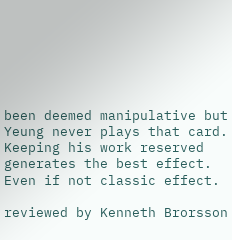been deemed manipulative but Yeung never plays that card. Keeping his work reserved generates the best effect. Even if not classic effect.

reviewed by Kenneth Brorsson